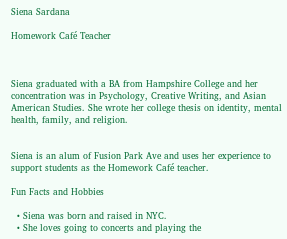Siena Sardana

Homework Café Teacher



Siena graduated with a BA from Hampshire College and her concentration was in Psychology, Creative Writing, and Asian American Studies. She wrote her college thesis on identity, mental health, family, and religion.


Siena is an alum of Fusion Park Ave and uses her experience to support students as the Homework Café teacher.

Fun Facts and Hobbies

  • Siena was born and raised in NYC.
  • She loves going to concerts and playing the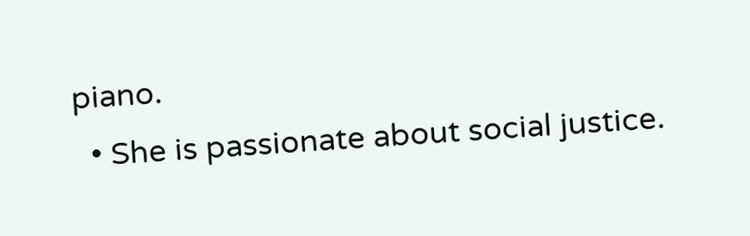piano.
  • She is passionate about social justice.